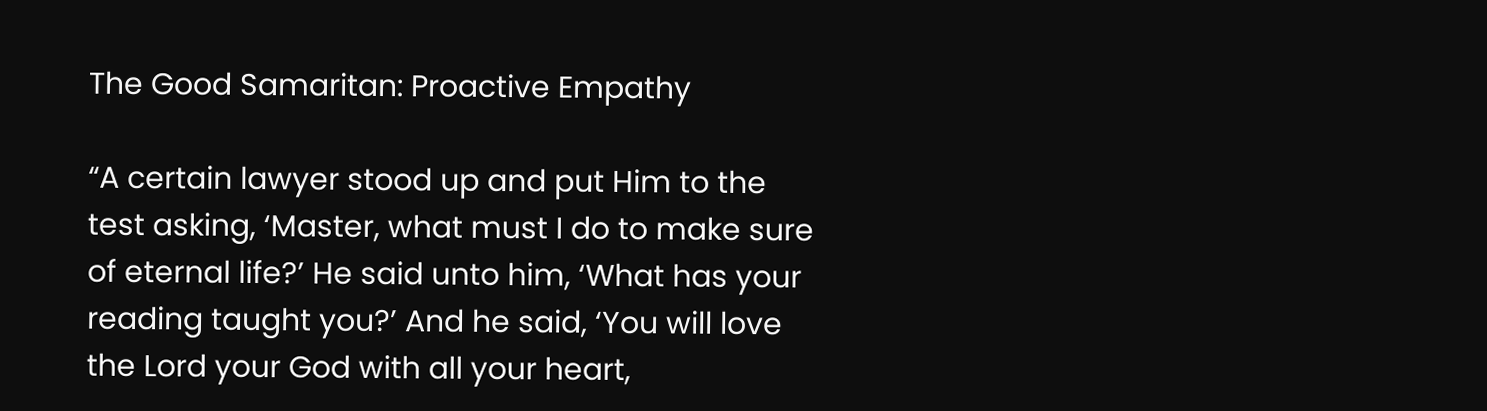The Good Samaritan: Proactive Empathy

“A certain lawyer stood up and put Him to the test asking, ‘Master, what must I do to make sure of eternal life?’ He said unto him, ‘What has your reading taught you?’ And he said, ‘You will love the Lord your God with all your heart,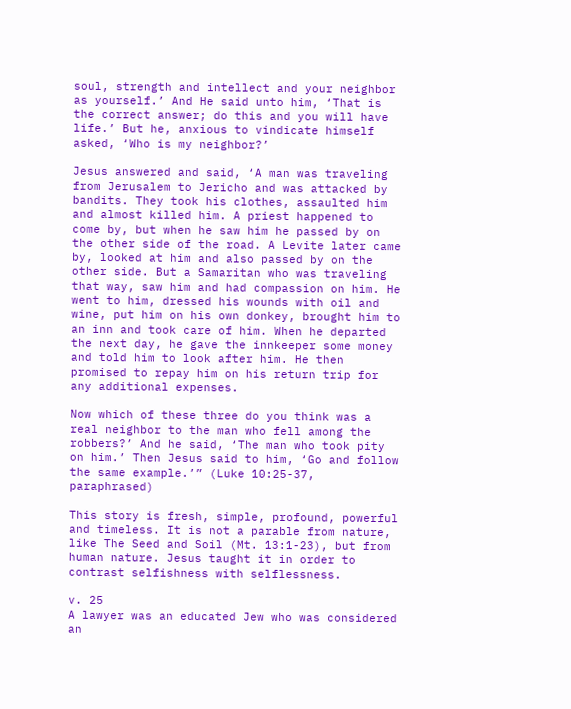soul, strength and intellect and your neighbor as yourself.’ And He said unto him, ‘That is the correct answer; do this and you will have life.’ But he, anxious to vindicate himself asked, ‘Who is my neighbor?’

Jesus answered and said, ‘A man was traveling from Jerusalem to Jericho and was attacked by bandits. They took his clothes, assaulted him and almost killed him. A priest happened to come by, but when he saw him he passed by on the other side of the road. A Levite later came by, looked at him and also passed by on the other side. But a Samaritan who was traveling that way, saw him and had compassion on him. He went to him, dressed his wounds with oil and wine, put him on his own donkey, brought him to an inn and took care of him. When he departed the next day, he gave the innkeeper some money and told him to look after him. He then promised to repay him on his return trip for any additional expenses.

Now which of these three do you think was a real neighbor to the man who fell among the robbers?’ And he said, ‘The man who took pity on him.’ Then Jesus said to him, ‘Go and follow the same example.’” (Luke 10:25-37, paraphrased)

This story is fresh, simple, profound, powerful and timeless. It is not a parable from nature, like The Seed and Soil (Mt. 13:1-23), but from human nature. Jesus taught it in order to contrast selfishness with selflessness.

v. 25
A lawyer was an educated Jew who was considered an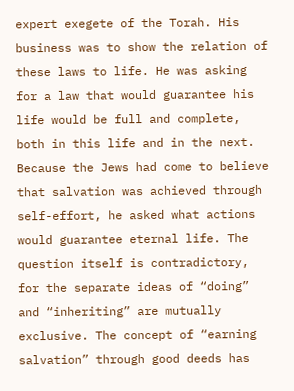expert exegete of the Torah. His business was to show the relation of these laws to life. He was asking for a law that would guarantee his life would be full and complete, both in this life and in the next. Because the Jews had come to believe that salvation was achieved through self-effort, he asked what actions would guarantee eternal life. The question itself is contradictory, for the separate ideas of “doing” and “inheriting” are mutually exclusive. The concept of “earning salvation” through good deeds has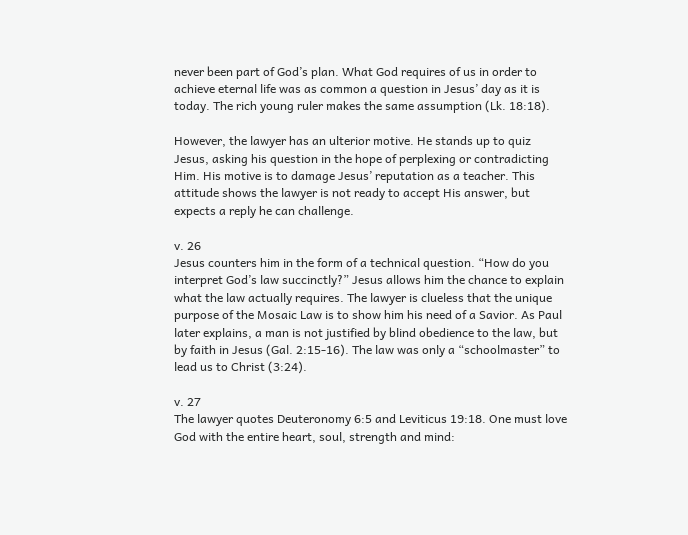never been part of God’s plan. What God requires of us in order to achieve eternal life was as common a question in Jesus’ day as it is today. The rich young ruler makes the same assumption (Lk. 18:18).

However, the lawyer has an ulterior motive. He stands up to quiz Jesus, asking his question in the hope of perplexing or contradicting Him. His motive is to damage Jesus’ reputation as a teacher. This attitude shows the lawyer is not ready to accept His answer, but expects a reply he can challenge.

v. 26
Jesus counters him in the form of a technical question. “How do you interpret God’s law succinctly?” Jesus allows him the chance to explain what the law actually requires. The lawyer is clueless that the unique purpose of the Mosaic Law is to show him his need of a Savior. As Paul later explains, a man is not justified by blind obedience to the law, but by faith in Jesus (Gal. 2:15-16). The law was only a “schoolmaster” to lead us to Christ (3:24).

v. 27
The lawyer quotes Deuteronomy 6:5 and Leviticus 19:18. One must love God with the entire heart, soul, strength and mind: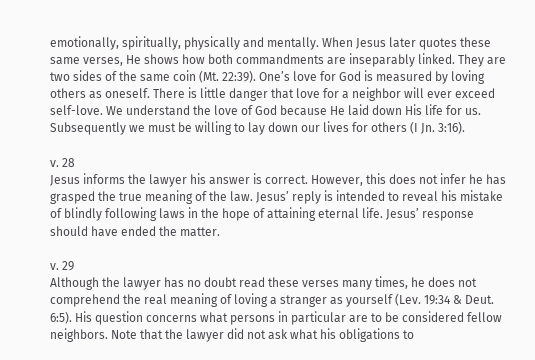emotionally, spiritually, physically and mentally. When Jesus later quotes these same verses, He shows how both commandments are inseparably linked. They are two sides of the same coin (Mt. 22:39). One’s love for God is measured by loving others as oneself. There is little danger that love for a neighbor will ever exceed self-love. We understand the love of God because He laid down His life for us. Subsequently we must be willing to lay down our lives for others (I Jn. 3:16).

v. 28
Jesus informs the lawyer his answer is correct. However, this does not infer he has grasped the true meaning of the law. Jesus’ reply is intended to reveal his mistake of blindly following laws in the hope of attaining eternal life. Jesus’ response should have ended the matter.

v. 29
Although the lawyer has no doubt read these verses many times, he does not comprehend the real meaning of loving a stranger as yourself (Lev. 19:34 & Deut. 6:5). His question concerns what persons in particular are to be considered fellow neighbors. Note that the lawyer did not ask what his obligations to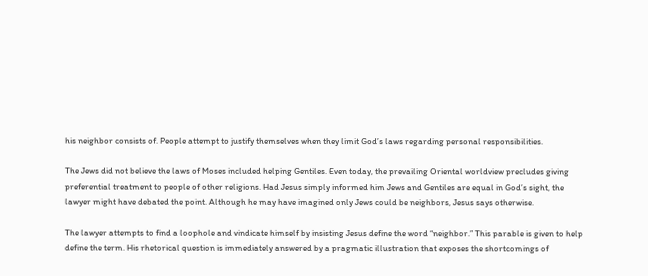his neighbor consists of. People attempt to justify themselves when they limit God’s laws regarding personal responsibilities.

The Jews did not believe the laws of Moses included helping Gentiles. Even today, the prevailing Oriental worldview precludes giving preferential treatment to people of other religions. Had Jesus simply informed him Jews and Gentiles are equal in God’s sight, the lawyer might have debated the point. Although he may have imagined only Jews could be neighbors, Jesus says otherwise.

The lawyer attempts to find a loophole and vindicate himself by insisting Jesus define the word “neighbor.” This parable is given to help define the term. His rhetorical question is immediately answered by a pragmatic illustration that exposes the shortcomings of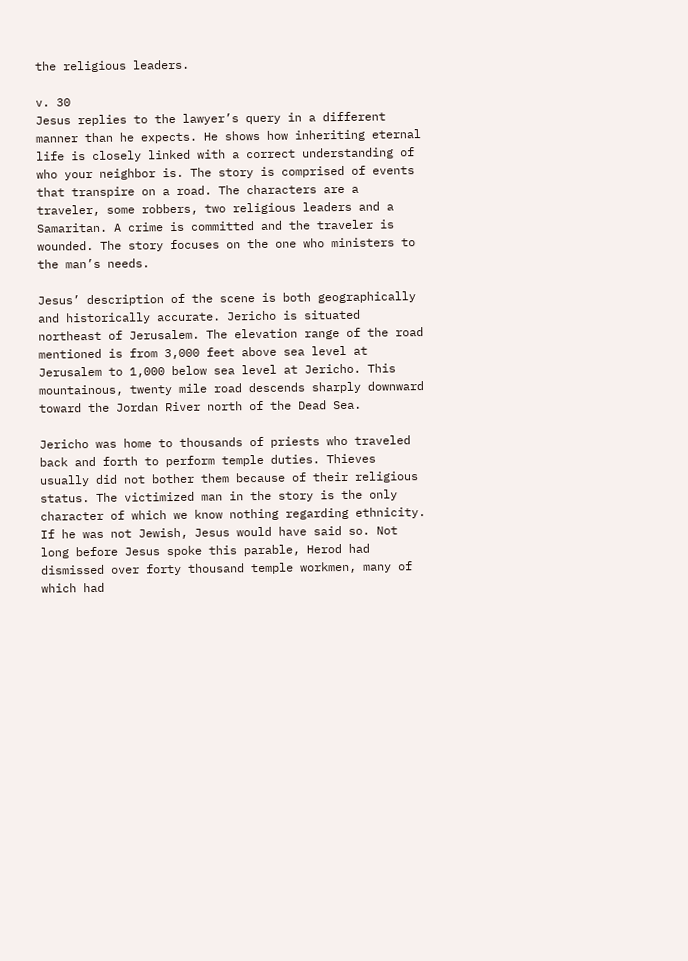the religious leaders.

v. 30
Jesus replies to the lawyer’s query in a different manner than he expects. He shows how inheriting eternal life is closely linked with a correct understanding of who your neighbor is. The story is comprised of events that transpire on a road. The characters are a traveler, some robbers, two religious leaders and a Samaritan. A crime is committed and the traveler is wounded. The story focuses on the one who ministers to the man’s needs.

Jesus’ description of the scene is both geographically and historically accurate. Jericho is situated northeast of Jerusalem. The elevation range of the road mentioned is from 3,000 feet above sea level at Jerusalem to 1,000 below sea level at Jericho. This mountainous, twenty mile road descends sharply downward toward the Jordan River north of the Dead Sea.

Jericho was home to thousands of priests who traveled back and forth to perform temple duties. Thieves usually did not bother them because of their religious status. The victimized man in the story is the only character of which we know nothing regarding ethnicity. If he was not Jewish, Jesus would have said so. Not long before Jesus spoke this parable, Herod had dismissed over forty thousand temple workmen, many of which had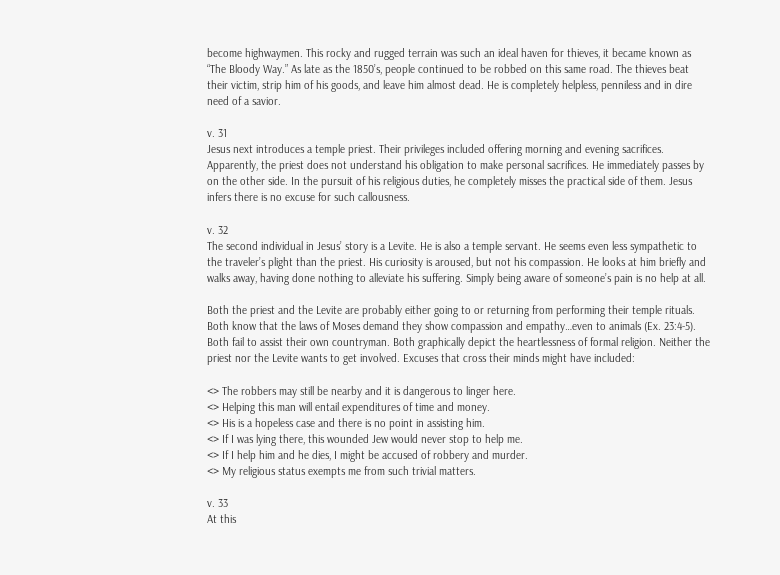become highwaymen. This rocky and rugged terrain was such an ideal haven for thieves, it became known as “The Bloody Way.” As late as the 1850’s, people continued to be robbed on this same road. The thieves beat their victim, strip him of his goods, and leave him almost dead. He is completely helpless, penniless and in dire need of a savior.

v. 31
Jesus next introduces a temple priest. Their privileges included offering morning and evening sacrifices. Apparently, the priest does not understand his obligation to make personal sacrifices. He immediately passes by on the other side. In the pursuit of his religious duties, he completely misses the practical side of them. Jesus infers there is no excuse for such callousness.

v. 32
The second individual in Jesus’ story is a Levite. He is also a temple servant. He seems even less sympathetic to the traveler’s plight than the priest. His curiosity is aroused, but not his compassion. He looks at him briefly and walks away, having done nothing to alleviate his suffering. Simply being aware of someone’s pain is no help at all.

Both the priest and the Levite are probably either going to or returning from performing their temple rituals. Both know that the laws of Moses demand they show compassion and empathy…even to animals (Ex. 23:4-5). Both fail to assist their own countryman. Both graphically depict the heartlessness of formal religion. Neither the priest nor the Levite wants to get involved. Excuses that cross their minds might have included:

<> The robbers may still be nearby and it is dangerous to linger here.
<> Helping this man will entail expenditures of time and money.
<> His is a hopeless case and there is no point in assisting him.
<> If I was lying there, this wounded Jew would never stop to help me.
<> If I help him and he dies, I might be accused of robbery and murder.
<> My religious status exempts me from such trivial matters.

v. 33
At this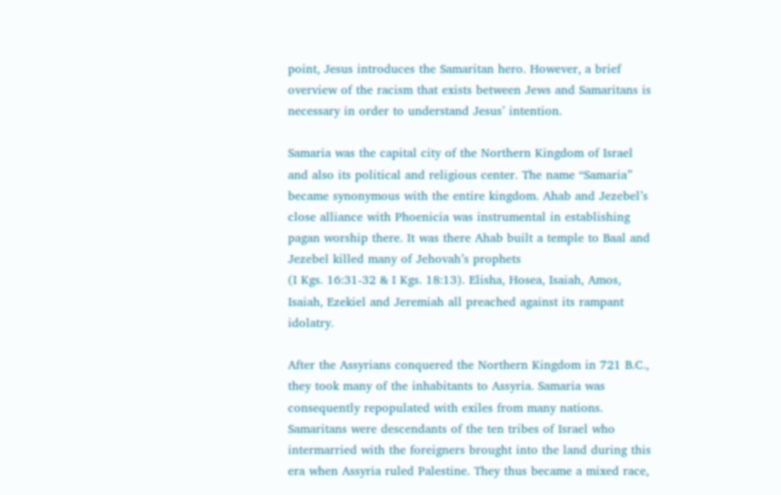point, Jesus introduces the Samaritan hero. However, a brief overview of the racism that exists between Jews and Samaritans is necessary in order to understand Jesus’ intention.

Samaria was the capital city of the Northern Kingdom of Israel and also its political and religious center. The name “Samaria” became synonymous with the entire kingdom. Ahab and Jezebel’s close alliance with Phoenicia was instrumental in establishing pagan worship there. It was there Ahab built a temple to Baal and Jezebel killed many of Jehovah’s prophets
(I Kgs. 16:31-32 & I Kgs. 18:13). Elisha, Hosea, Isaiah, Amos, Isaiah, Ezekiel and Jeremiah all preached against its rampant idolatry.

After the Assyrians conquered the Northern Kingdom in 721 B.C., they took many of the inhabitants to Assyria. Samaria was consequently repopulated with exiles from many nations. Samaritans were descendants of the ten tribes of Israel who intermarried with the foreigners brought into the land during this era when Assyria ruled Palestine. They thus became a mixed race,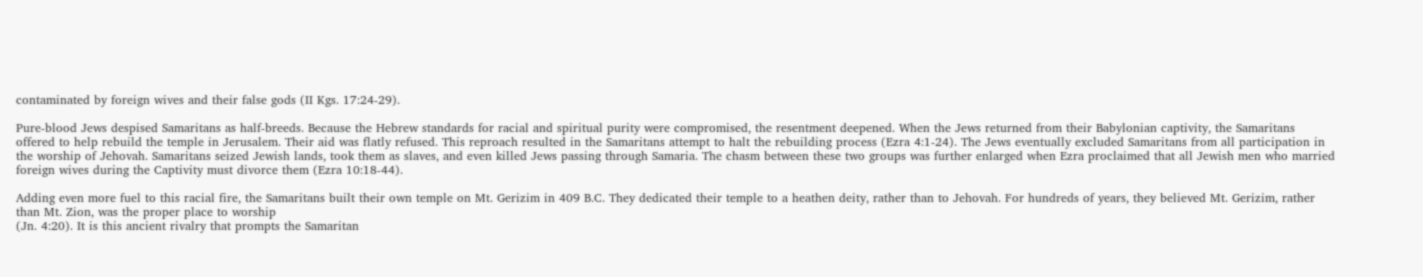contaminated by foreign wives and their false gods (II Kgs. 17:24-29).

Pure-blood Jews despised Samaritans as half-breeds. Because the Hebrew standards for racial and spiritual purity were compromised, the resentment deepened. When the Jews returned from their Babylonian captivity, the Samaritans offered to help rebuild the temple in Jerusalem. Their aid was flatly refused. This reproach resulted in the Samaritans attempt to halt the rebuilding process (Ezra 4:1-24). The Jews eventually excluded Samaritans from all participation in the worship of Jehovah. Samaritans seized Jewish lands, took them as slaves, and even killed Jews passing through Samaria. The chasm between these two groups was further enlarged when Ezra proclaimed that all Jewish men who married foreign wives during the Captivity must divorce them (Ezra 10:18-44).

Adding even more fuel to this racial fire, the Samaritans built their own temple on Mt. Gerizim in 409 B.C. They dedicated their temple to a heathen deity, rather than to Jehovah. For hundreds of years, they believed Mt. Gerizim, rather than Mt. Zion, was the proper place to worship
(Jn. 4:20). It is this ancient rivalry that prompts the Samaritan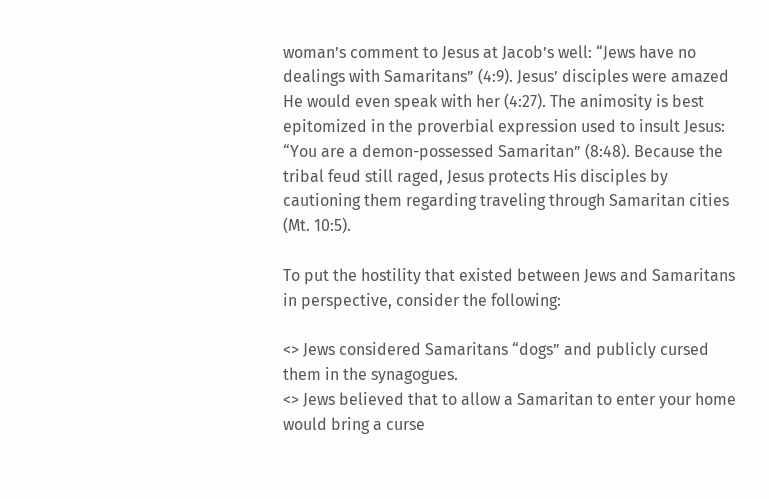woman’s comment to Jesus at Jacob’s well: “Jews have no dealings with Samaritans” (4:9). Jesus’ disciples were amazed He would even speak with her (4:27). The animosity is best epitomized in the proverbial expression used to insult Jesus: “You are a demon-possessed Samaritan” (8:48). Because the tribal feud still raged, Jesus protects His disciples by cautioning them regarding traveling through Samaritan cities (Mt. 10:5).

To put the hostility that existed between Jews and Samaritans in perspective, consider the following:

<> Jews considered Samaritans “dogs” and publicly cursed them in the synagogues.
<> Jews believed that to allow a Samaritan to enter your home would bring a curse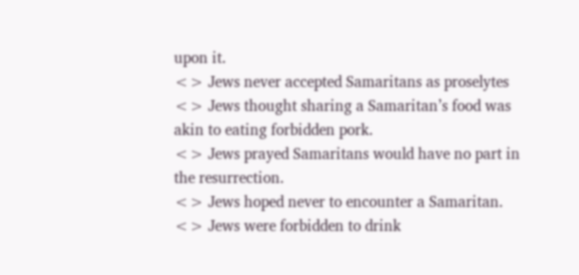upon it.
<> Jews never accepted Samaritans as proselytes
<> Jews thought sharing a Samaritan’s food was akin to eating forbidden pork.
<> Jews prayed Samaritans would have no part in the resurrection.
<> Jews hoped never to encounter a Samaritan.
<> Jews were forbidden to drink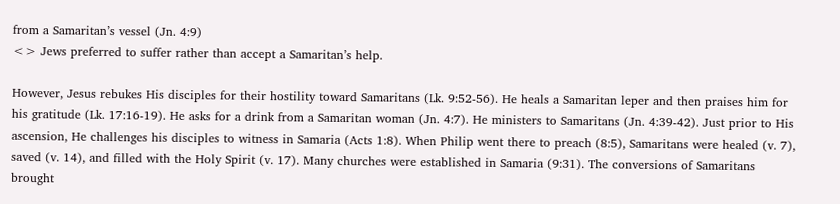from a Samaritan’s vessel (Jn. 4:9)
<> Jews preferred to suffer rather than accept a Samaritan’s help.

However, Jesus rebukes His disciples for their hostility toward Samaritans (Lk. 9:52-56). He heals a Samaritan leper and then praises him for his gratitude (Lk. 17:16-19). He asks for a drink from a Samaritan woman (Jn. 4:7). He ministers to Samaritans (Jn. 4:39-42). Just prior to His ascension, He challenges his disciples to witness in Samaria (Acts 1:8). When Philip went there to preach (8:5), Samaritans were healed (v. 7), saved (v. 14), and filled with the Holy Spirit (v. 17). Many churches were established in Samaria (9:31). The conversions of Samaritans brought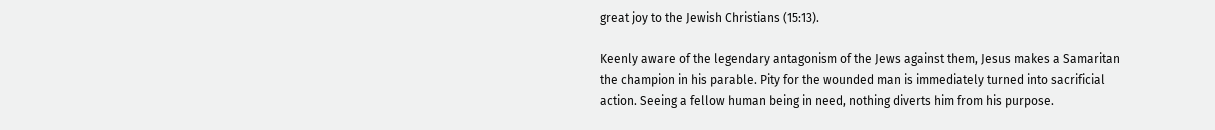great joy to the Jewish Christians (15:13).

Keenly aware of the legendary antagonism of the Jews against them, Jesus makes a Samaritan the champion in his parable. Pity for the wounded man is immediately turned into sacrificial action. Seeing a fellow human being in need, nothing diverts him from his purpose.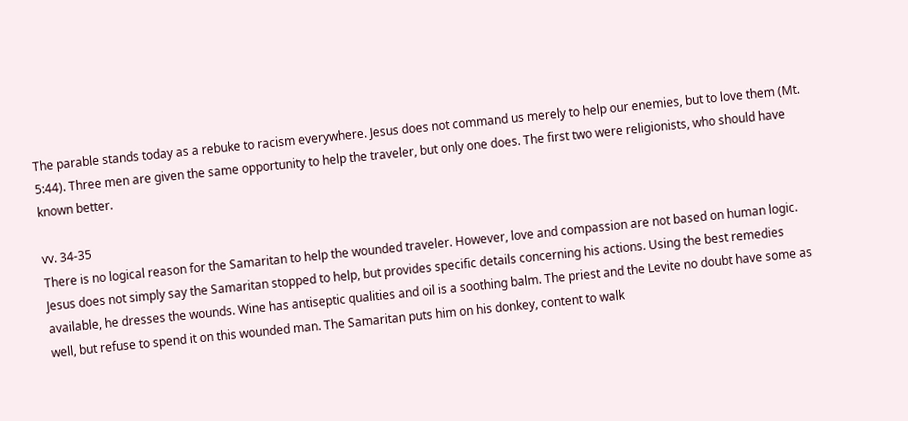The parable stands today as a rebuke to racism everywhere. Jesus does not command us merely to help our enemies, but to love them (Mt. 5:44). Three men are given the same opportunity to help the traveler, but only one does. The first two were religionists, who should have known better.

vv. 34-35
There is no logical reason for the Samaritan to help the wounded traveler. However, love and compassion are not based on human logic. Jesus does not simply say the Samaritan stopped to help, but provides specific details concerning his actions. Using the best remedies available, he dresses the wounds. Wine has antiseptic qualities and oil is a soothing balm. The priest and the Levite no doubt have some as well, but refuse to spend it on this wounded man. The Samaritan puts him on his donkey, content to walk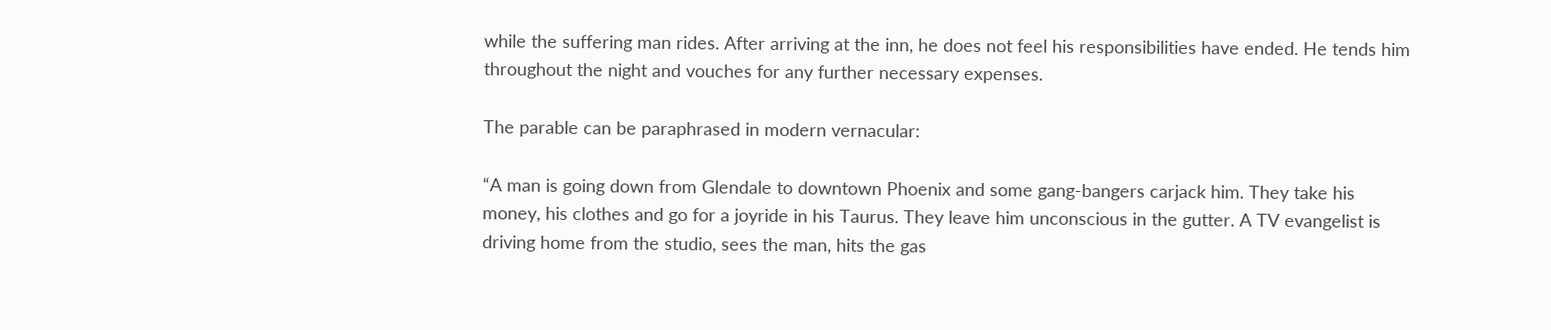while the suffering man rides. After arriving at the inn, he does not feel his responsibilities have ended. He tends him throughout the night and vouches for any further necessary expenses.

The parable can be paraphrased in modern vernacular:

“A man is going down from Glendale to downtown Phoenix and some gang-bangers carjack him. They take his money, his clothes and go for a joyride in his Taurus. They leave him unconscious in the gutter. A TV evangelist is driving home from the studio, sees the man, hits the gas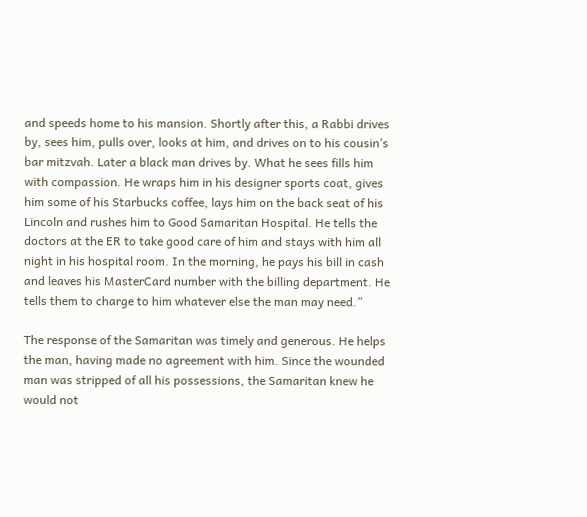and speeds home to his mansion. Shortly after this, a Rabbi drives by, sees him, pulls over, looks at him, and drives on to his cousin’s bar mitzvah. Later a black man drives by. What he sees fills him with compassion. He wraps him in his designer sports coat, gives him some of his Starbucks coffee, lays him on the back seat of his Lincoln and rushes him to Good Samaritan Hospital. He tells the doctors at the ER to take good care of him and stays with him all night in his hospital room. In the morning, he pays his bill in cash and leaves his MasterCard number with the billing department. He tells them to charge to him whatever else the man may need.”

The response of the Samaritan was timely and generous. He helps the man, having made no agreement with him. Since the wounded man was stripped of all his possessions, the Samaritan knew he would not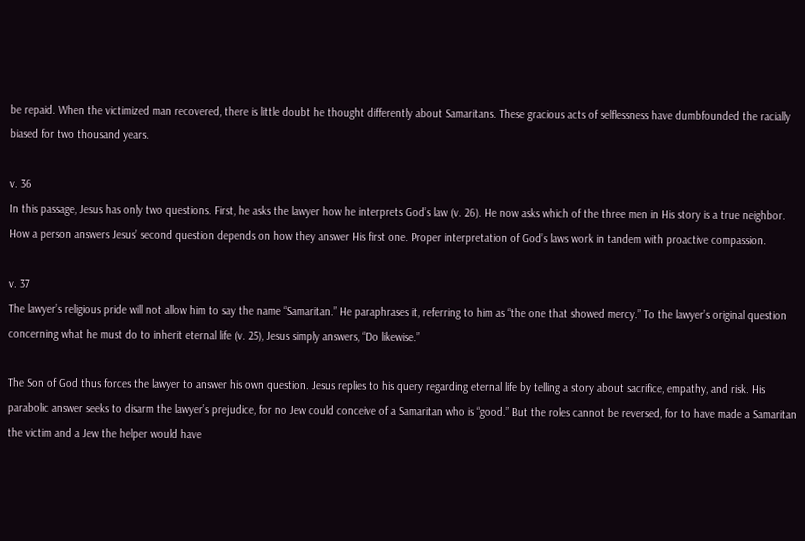be repaid. When the victimized man recovered, there is little doubt he thought differently about Samaritans. These gracious acts of selflessness have dumbfounded the racially biased for two thousand years.

v. 36
In this passage, Jesus has only two questions. First, he asks the lawyer how he interprets God’s law (v. 26). He now asks which of the three men in His story is a true neighbor. How a person answers Jesus’ second question depends on how they answer His first one. Proper interpretation of God’s laws work in tandem with proactive compassion.

v. 37
The lawyer’s religious pride will not allow him to say the name “Samaritan.” He paraphrases it, referring to him as “the one that showed mercy.” To the lawyer’s original question concerning what he must do to inherit eternal life (v. 25), Jesus simply answers, “Do likewise.”

The Son of God thus forces the lawyer to answer his own question. Jesus replies to his query regarding eternal life by telling a story about sacrifice, empathy, and risk. His parabolic answer seeks to disarm the lawyer’s prejudice, for no Jew could conceive of a Samaritan who is “good.” But the roles cannot be reversed, for to have made a Samaritan the victim and a Jew the helper would have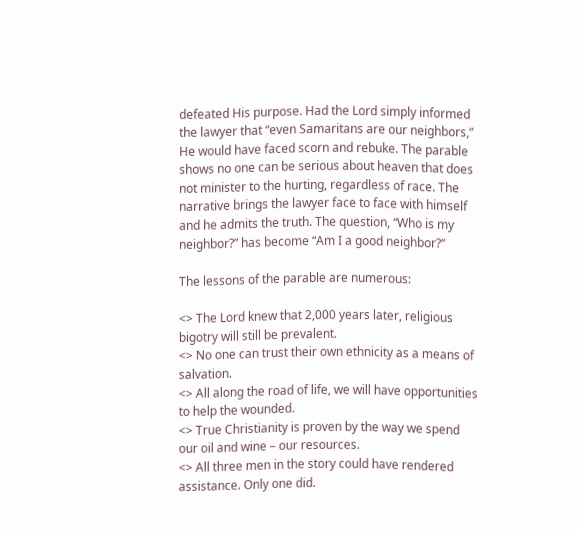defeated His purpose. Had the Lord simply informed the lawyer that “even Samaritans are our neighbors,” He would have faced scorn and rebuke. The parable shows no one can be serious about heaven that does not minister to the hurting, regardless of race. The narrative brings the lawyer face to face with himself and he admits the truth. The question, “Who is my neighbor?” has become “Am I a good neighbor?”

The lessons of the parable are numerous:

<> The Lord knew that 2,000 years later, religious bigotry will still be prevalent.
<> No one can trust their own ethnicity as a means of salvation.
<> All along the road of life, we will have opportunities to help the wounded.
<> True Christianity is proven by the way we spend our oil and wine – our resources.
<> All three men in the story could have rendered assistance. Only one did.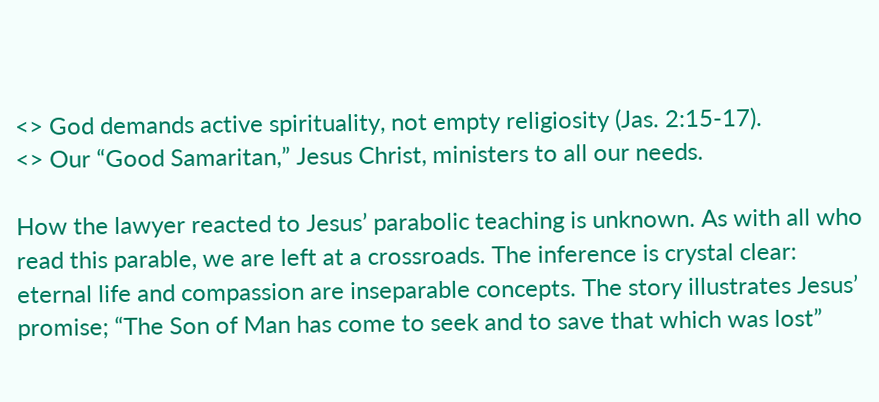<> God demands active spirituality, not empty religiosity (Jas. 2:15-17).
<> Our “Good Samaritan,” Jesus Christ, ministers to all our needs.

How the lawyer reacted to Jesus’ parabolic teaching is unknown. As with all who read this parable, we are left at a crossroads. The inference is crystal clear: eternal life and compassion are inseparable concepts. The story illustrates Jesus’ promise; “The Son of Man has come to seek and to save that which was lost”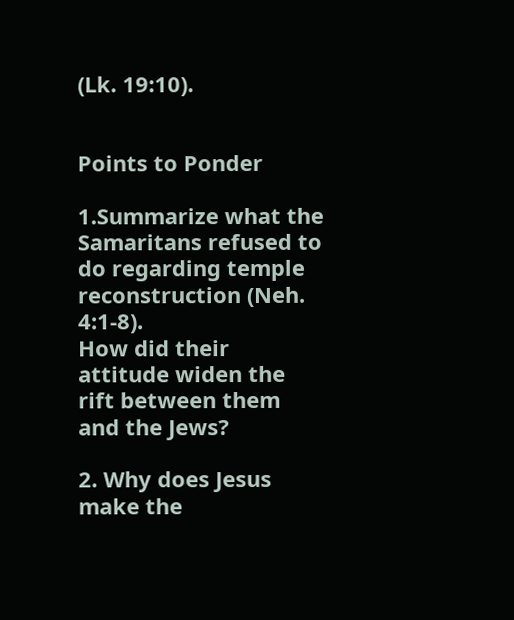(Lk. 19:10).


Points to Ponder

1.Summarize what the Samaritans refused to do regarding temple reconstruction (Neh. 4:1-8).
How did their attitude widen the rift between them and the Jews?

2. Why does Jesus make the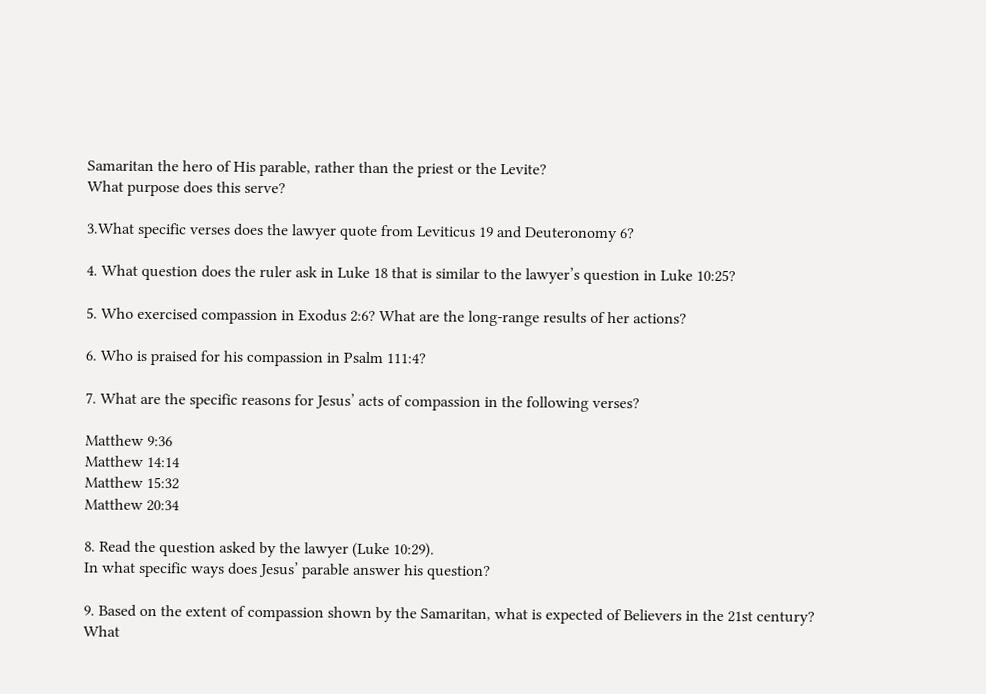Samaritan the hero of His parable, rather than the priest or the Levite?
What purpose does this serve?

3.What specific verses does the lawyer quote from Leviticus 19 and Deuteronomy 6?

4. What question does the ruler ask in Luke 18 that is similar to the lawyer’s question in Luke 10:25?

5. Who exercised compassion in Exodus 2:6? What are the long-range results of her actions?

6. Who is praised for his compassion in Psalm 111:4?

7. What are the specific reasons for Jesus’ acts of compassion in the following verses?

Matthew 9:36
Matthew 14:14
Matthew 15:32
Matthew 20:34

8. Read the question asked by the lawyer (Luke 10:29).
In what specific ways does Jesus’ parable answer his question?

9. Based on the extent of compassion shown by the Samaritan, what is expected of Believers in the 21st century?
What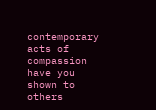contemporary acts of compassion have you shown to others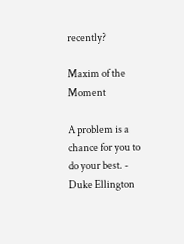recently?

Maxim of the Moment

A problem is a chance for you to do your best. - Duke Ellington